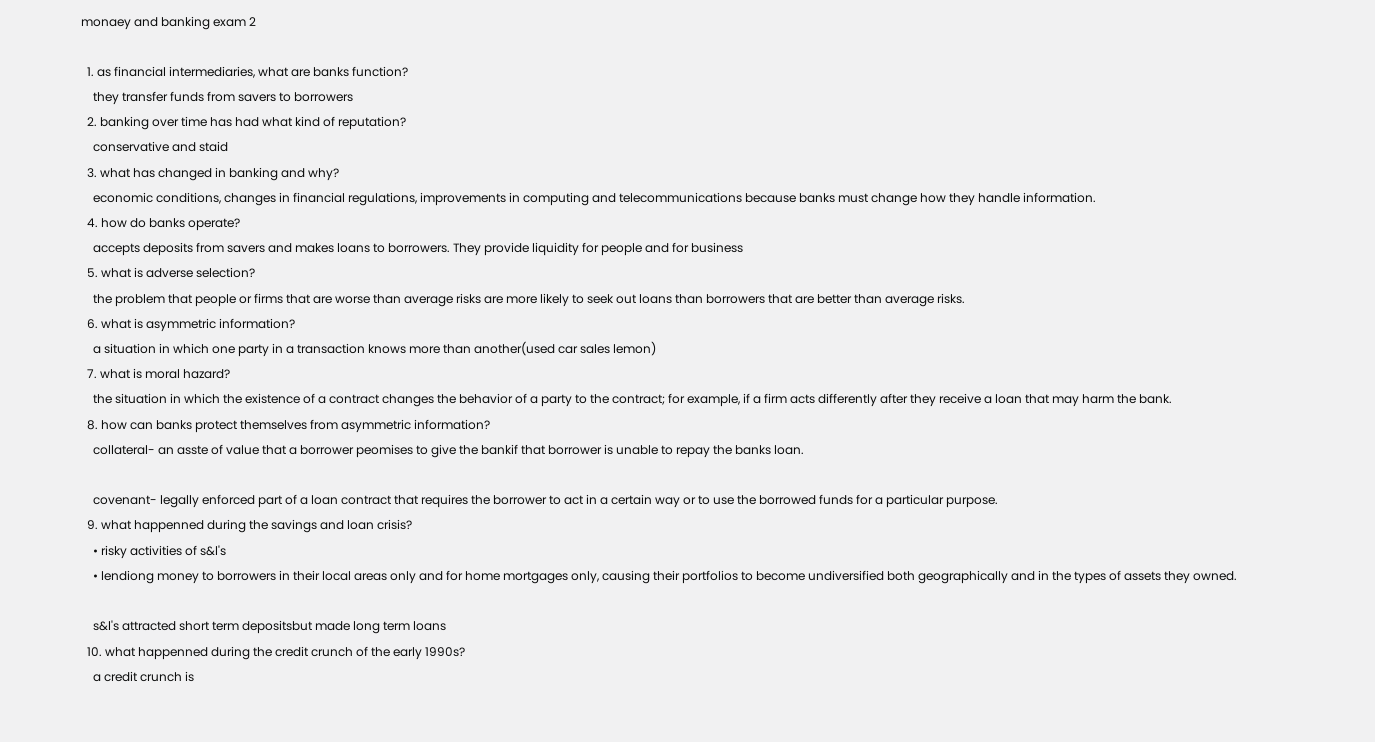monaey and banking exam 2

  1. as financial intermediaries, what are banks function?
    they transfer funds from savers to borrowers
  2. banking over time has had what kind of reputation?
    conservative and staid
  3. what has changed in banking and why?
    economic conditions, changes in financial regulations, improvements in computing and telecommunications because banks must change how they handle information.
  4. how do banks operate?
    accepts deposits from savers and makes loans to borrowers. They provide liquidity for people and for business
  5. what is adverse selection?
    the problem that people or firms that are worse than average risks are more likely to seek out loans than borrowers that are better than average risks.
  6. what is asymmetric information?
    a situation in which one party in a transaction knows more than another(used car sales lemon)
  7. what is moral hazard?
    the situation in which the existence of a contract changes the behavior of a party to the contract; for example, if a firm acts differently after they receive a loan that may harm the bank.
  8. how can banks protect themselves from asymmetric information?
    collateral- an asste of value that a borrower peomises to give the bankif that borrower is unable to repay the banks loan.

    covenant- legally enforced part of a loan contract that requires the borrower to act in a certain way or to use the borrowed funds for a particular purpose.
  9. what happenned during the savings and loan crisis?
    • risky activities of s&l's
    • lendiong money to borrowers in their local areas only and for home mortgages only, causing their portfolios to become undiversified both geographically and in the types of assets they owned.

    s&l's attracted short term depositsbut made long term loans
  10. what happenned during the credit crunch of the early 1990s?
    a credit crunch is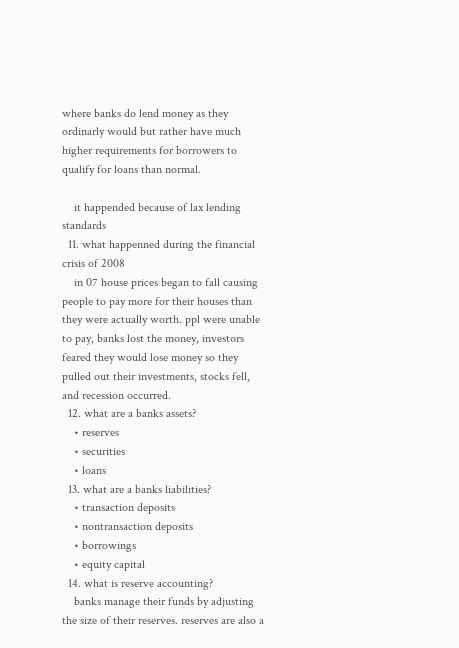where banks do lend money as they ordinarly would but rather have much higher requirements for borrowers to qualify for loans than normal.

    it happended because of lax lending standards
  11. what happenned during the financial crisis of 2008
    in 07 house prices began to fall causing people to pay more for their houses than they were actually worth. ppl were unable to pay, banks lost the money, investors feared they would lose money so they pulled out their investments, stocks fell, and recession occurred.
  12. what are a banks assets?
    • reserves
    • securities
    • loans
  13. what are a banks liabilities?
    • transaction deposits
    • nontransaction deposits
    • borrowings
    • equity capital
  14. what is reserve accounting?
    banks manage their funds by adjusting the size of their reserves. reserves are also a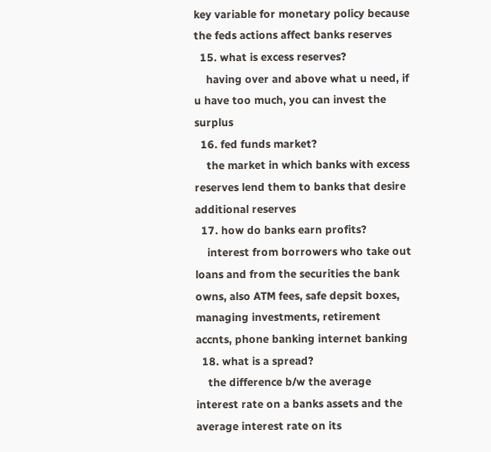key variable for monetary policy because the feds actions affect banks reserves
  15. what is excess reserves?
    having over and above what u need, if u have too much, you can invest the surplus
  16. fed funds market?
    the market in which banks with excess reserves lend them to banks that desire additional reserves
  17. how do banks earn profits?
    interest from borrowers who take out loans and from the securities the bank owns, also ATM fees, safe depsit boxes, managing investments, retirement accnts, phone banking internet banking
  18. what is a spread?
    the difference b/w the average interest rate on a banks assets and the average interest rate on its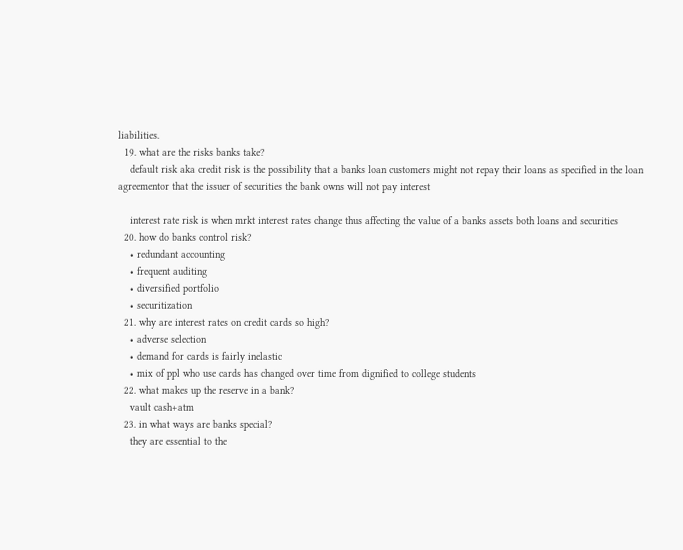liabilities.
  19. what are the risks banks take?
    default risk aka credit risk is the possibility that a banks loan customers might not repay their loans as specified in the loan agreementor that the issuer of securities the bank owns will not pay interest

    interest rate risk is when mrkt interest rates change thus affecting the value of a banks assets both loans and securities
  20. how do banks control risk?
    • redundant accounting
    • frequent auditing
    • diversified portfolio
    • securitization
  21. why are interest rates on credit cards so high?
    • adverse selection
    • demand for cards is fairly inelastic
    • mix of ppl who use cards has changed over time from dignified to college students
  22. what makes up the reserve in a bank?
    vault cash+atm
  23. in what ways are banks special?
    they are essential to the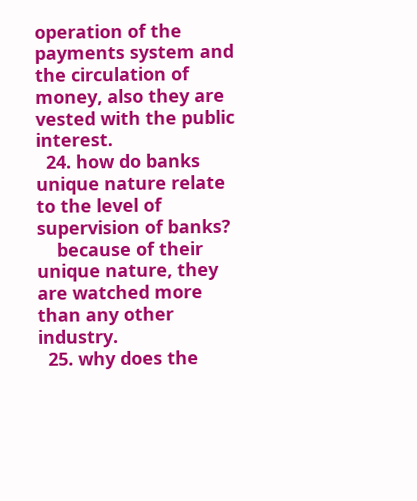operation of the payments system and the circulation of money, also they are vested with the public interest.
  24. how do banks unique nature relate to the level of supervision of banks?
    because of their unique nature, they are watched more than any other industry.
  25. why does the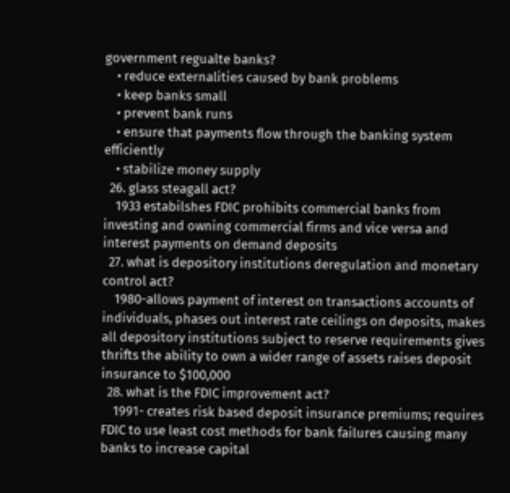government regualte banks?
    • reduce externalities caused by bank problems
    • keep banks small
    • prevent bank runs
    • ensure that payments flow through the banking system efficiently
    • stabilize money supply
  26. glass steagall act?
    1933 estabilshes FDIC prohibits commercial banks from investing and owning commercial firms and vice versa and interest payments on demand deposits
  27. what is depository institutions deregulation and monetary control act?
    1980-allows payment of interest on transactions accounts of individuals, phases out interest rate ceilings on deposits, makes all depository institutions subject to reserve requirements gives thrifts the ability to own a wider range of assets raises deposit insurance to $100,000
  28. what is the FDIC improvement act?
    1991- creates risk based deposit insurance premiums; requires FDIC to use least cost methods for bank failures causing many banks to increase capital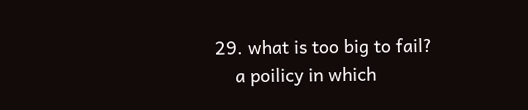29. what is too big to fail?
    a poilicy in which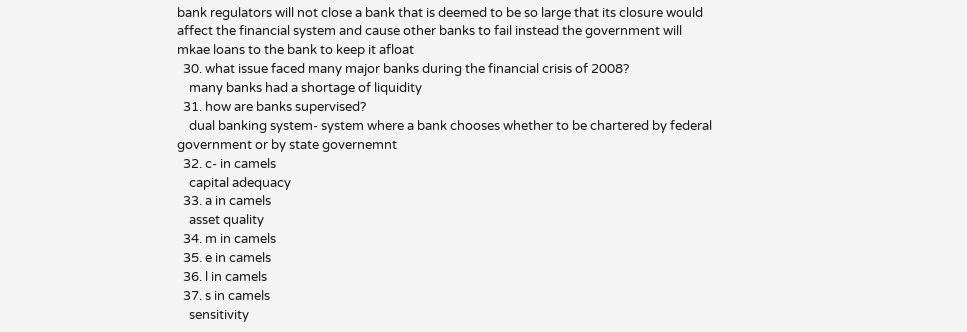bank regulators will not close a bank that is deemed to be so large that its closure would affect the financial system and cause other banks to fail instead the government will mkae loans to the bank to keep it afloat
  30. what issue faced many major banks during the financial crisis of 2008?
    many banks had a shortage of liquidity
  31. how are banks supervised?
    dual banking system- system where a bank chooses whether to be chartered by federal government or by state governemnt
  32. c- in camels
    capital adequacy
  33. a in camels
    asset quality
  34. m in camels
  35. e in camels
  36. l in camels
  37. s in camels
    sensitivity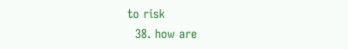to risk
  38. how are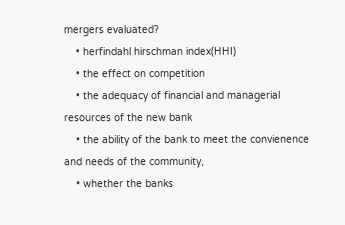mergers evaluated?
    • herfindahl hirschman index(HHI)
    • the effect on competition
    • the adequacy of financial and managerial resources of the new bank
    • the ability of the bank to meet the convienence and needs of the community,
    • whether the banks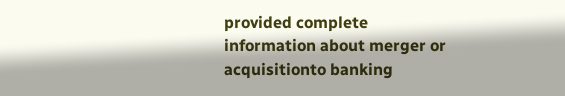provided complete information about merger or acquisitionto banking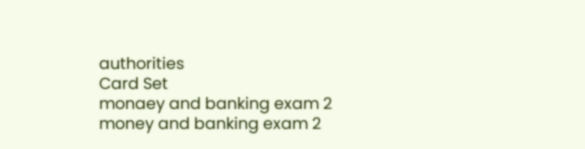authorities
Card Set
monaey and banking exam 2
money and banking exam 2